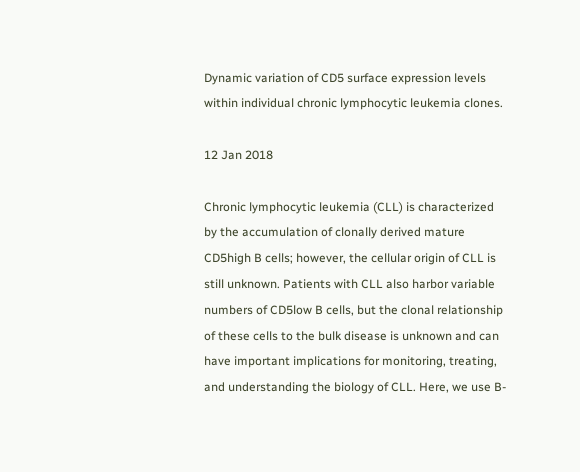Dynamic variation of CD5 surface expression levels within individual chronic lymphocytic leukemia clones.

12 Jan 2018

Chronic lymphocytic leukemia (CLL) is characterized by the accumulation of clonally derived mature CD5high B cells; however, the cellular origin of CLL is still unknown. Patients with CLL also harbor variable numbers of CD5low B cells, but the clonal relationship of these cells to the bulk disease is unknown and can have important implications for monitoring, treating, and understanding the biology of CLL. Here, we use B-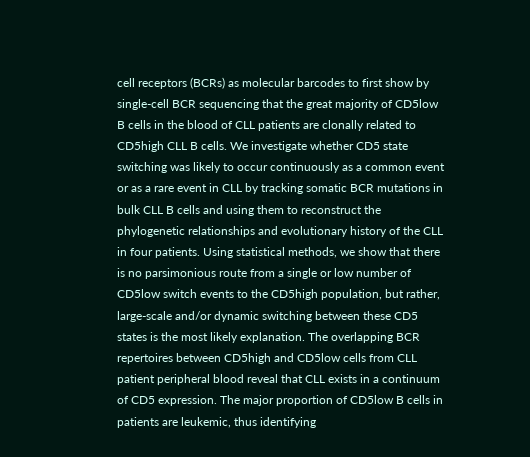cell receptors (BCRs) as molecular barcodes to first show by single-cell BCR sequencing that the great majority of CD5low B cells in the blood of CLL patients are clonally related to CD5high CLL B cells. We investigate whether CD5 state switching was likely to occur continuously as a common event or as a rare event in CLL by tracking somatic BCR mutations in bulk CLL B cells and using them to reconstruct the phylogenetic relationships and evolutionary history of the CLL in four patients. Using statistical methods, we show that there is no parsimonious route from a single or low number of CD5low switch events to the CD5high population, but rather, large-scale and/or dynamic switching between these CD5 states is the most likely explanation. The overlapping BCR repertoires between CD5high and CD5low cells from CLL patient peripheral blood reveal that CLL exists in a continuum of CD5 expression. The major proportion of CD5low B cells in patients are leukemic, thus identifying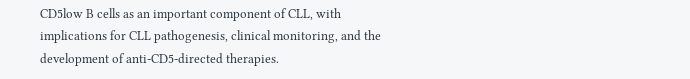CD5low B cells as an important component of CLL, with implications for CLL pathogenesis, clinical monitoring, and the development of anti-CD5-directed therapies.